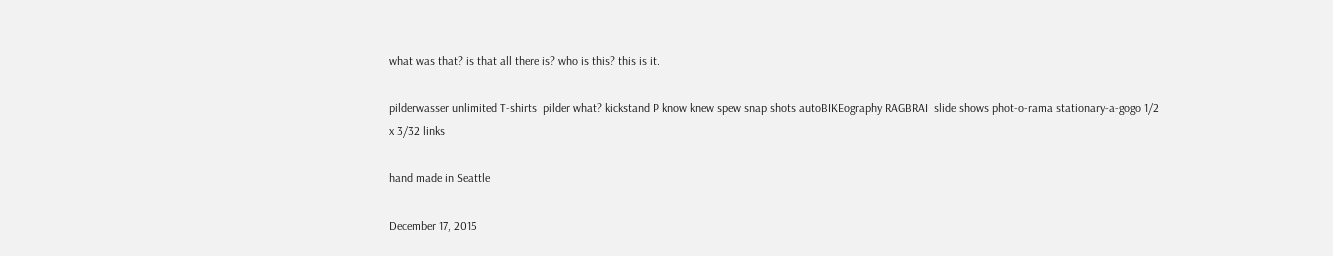what was that? is that all there is? who is this? this is it.

pilderwasser unlimited T-shirts  pilder what? kickstand P know knew spew snap shots autoBIKEography RAGBRAI  slide shows phot-o-rama stationary-a-gogo 1/2 x 3/32 links

hand made in Seattle

December 17, 2015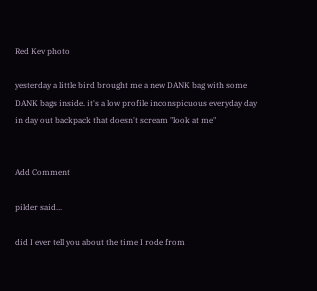Red Kev photo

yesterday a little bird brought me a new DANK bag with some DANK bags inside. it's a low profile inconspicuous everyday day in day out backpack that doesn't scream "look at me"


Add Comment

pilder said...

did I ever tell you about the time I rode from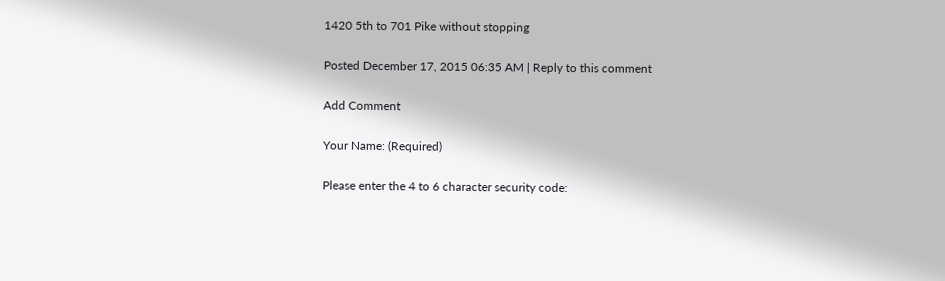1420 5th to 701 Pike without stopping

Posted December 17, 2015 06:35 AM | Reply to this comment

Add Comment

Your Name: (Required)

Please enter the 4 to 6 character security code: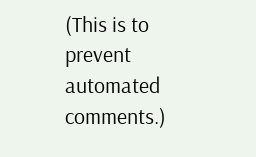(This is to prevent automated comments.)